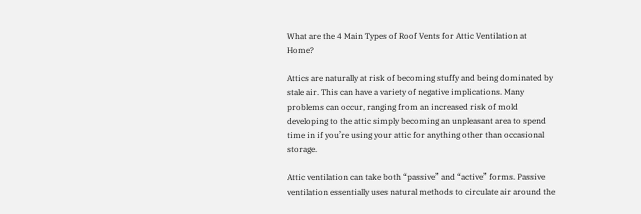What are the 4 Main Types of Roof Vents for Attic Ventilation at Home?

Attics are naturally at risk of becoming stuffy and being dominated by stale air. This can have a variety of negative implications. Many problems can occur, ranging from an increased risk of mold developing to the attic simply becoming an unpleasant area to spend time in if you’re using your attic for anything other than occasional storage.

Attic ventilation can take both “passive” and “active” forms. Passive ventilation essentially uses natural methods to circulate air around the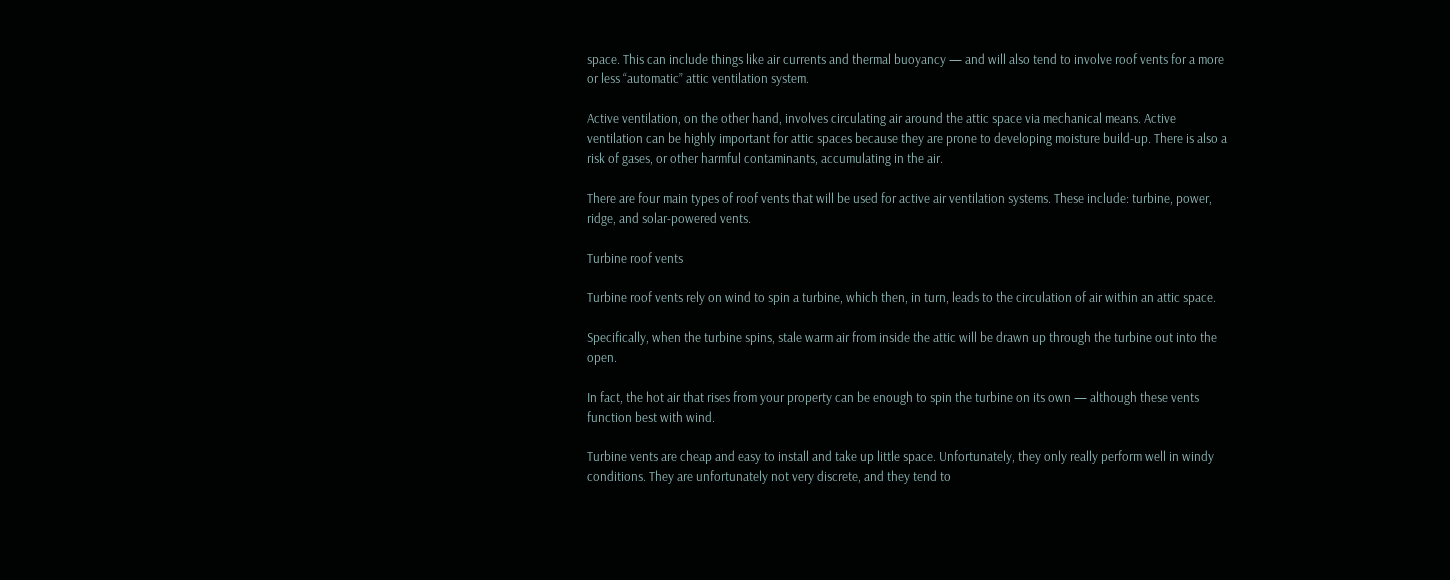space. This can include things like air currents and thermal buoyancy — and will also tend to involve roof vents for a more or less “automatic” attic ventilation system.

Active ventilation, on the other hand, involves circulating air around the attic space via mechanical means. Active ventilation can be highly important for attic spaces because they are prone to developing moisture build-up. There is also a risk of gases, or other harmful contaminants, accumulating in the air.

There are four main types of roof vents that will be used for active air ventilation systems. These include: turbine, power, ridge, and solar-powered vents.

Turbine roof vents

Turbine roof vents rely on wind to spin a turbine, which then, in turn, leads to the circulation of air within an attic space.

Specifically, when the turbine spins, stale warm air from inside the attic will be drawn up through the turbine out into the open.

In fact, the hot air that rises from your property can be enough to spin the turbine on its own — although these vents function best with wind.

Turbine vents are cheap and easy to install and take up little space. Unfortunately, they only really perform well in windy conditions. They are unfortunately not very discrete, and they tend to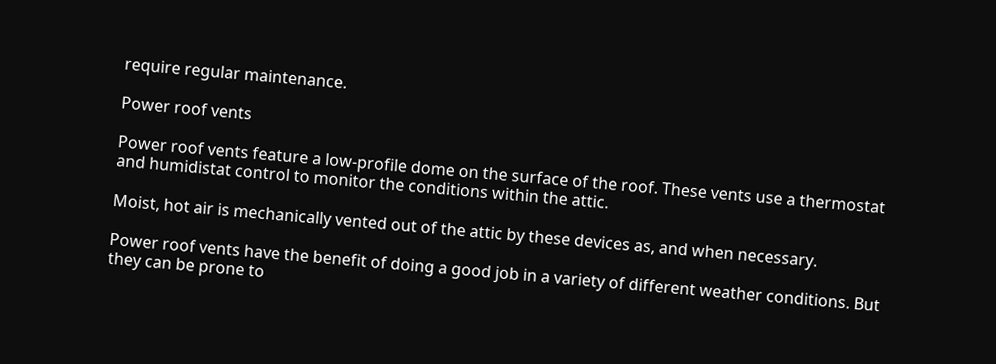require regular maintenance.

Power roof vents

Power roof vents feature a low-profile dome on the surface of the roof. These vents use a thermostat and humidistat control to monitor the conditions within the attic.

Moist, hot air is mechanically vented out of the attic by these devices as, and when necessary.

Power roof vents have the benefit of doing a good job in a variety of different weather conditions. But they can be prone to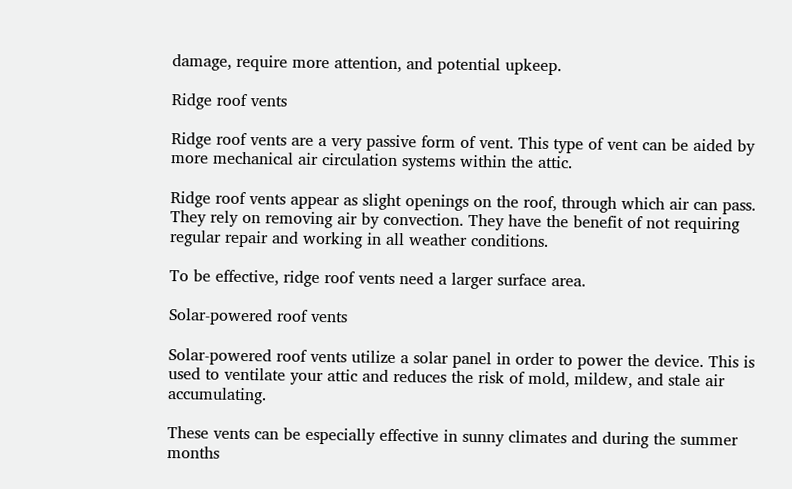damage, require more attention, and potential upkeep.

Ridge roof vents

Ridge roof vents are a very passive form of vent. This type of vent can be aided by more mechanical air circulation systems within the attic.

Ridge roof vents appear as slight openings on the roof, through which air can pass. They rely on removing air by convection. They have the benefit of not requiring regular repair and working in all weather conditions.

To be effective, ridge roof vents need a larger surface area.

Solar-powered roof vents

Solar-powered roof vents utilize a solar panel in order to power the device. This is used to ventilate your attic and reduces the risk of mold, mildew, and stale air accumulating.

These vents can be especially effective in sunny climates and during the summer months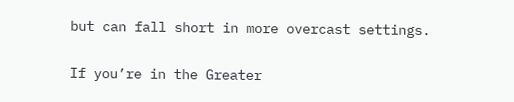but can fall short in more overcast settings.

If you’re in the Greater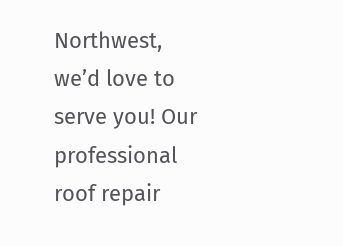Northwest, we’d love to serve you! Our professional roof repair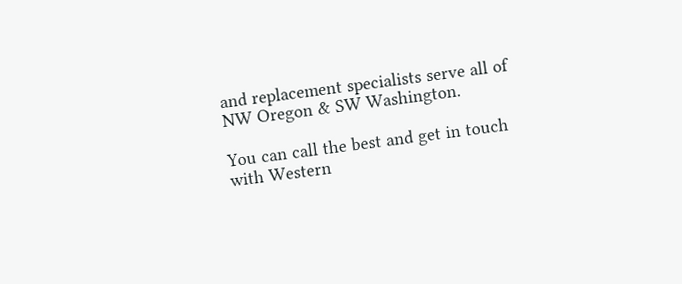and replacement specialists serve all of NW Oregon & SW Washington.

You can call the best and get in touch with Western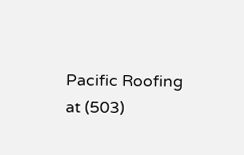Pacific Roofing at (503)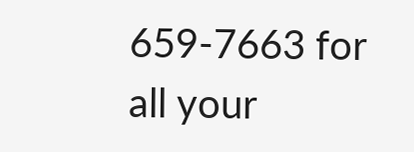659-7663 for all your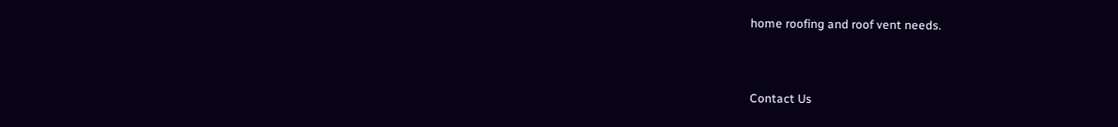home roofing and roof vent needs.



Contact Us